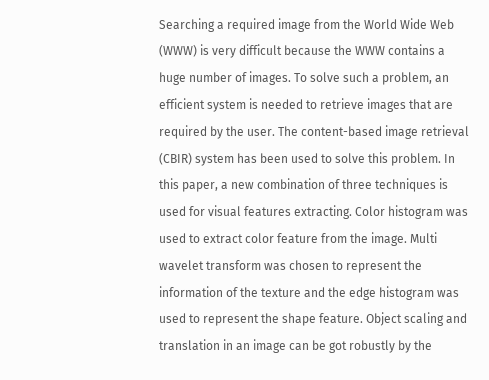Searching a required image from the World Wide Web (WWW) is very difficult because the WWW contains a huge number of images. To solve such a problem, an efficient system is needed to retrieve images that are required by the user. The content-based image retrieval (CBIR) system has been used to solve this problem. In this paper, a new combination of three techniques is used for visual features extracting. Color histogram was used to extract color feature from the image. Multi wavelet transform was chosen to represent the information of the texture and the edge histogram was used to represent the shape feature. Object scaling and translation in an image can be got robustly by the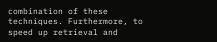combination of these techniques. Furthermore, to speed up retrieval and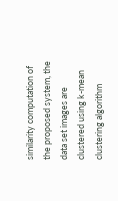similarity computation of the proposed system, the data set images are clustered using k-mean clustering algorithm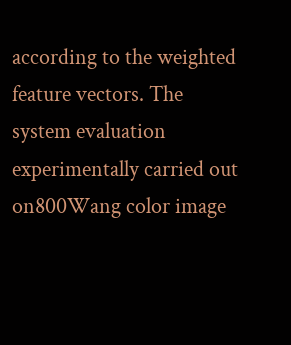according to the weighted feature vectors. The system evaluation experimentally carried out on800Wang color image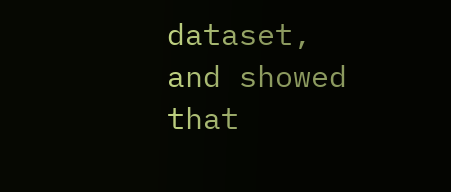dataset, and showed that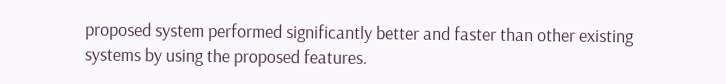proposed system performed significantly better and faster than other existing systems by using the proposed features.